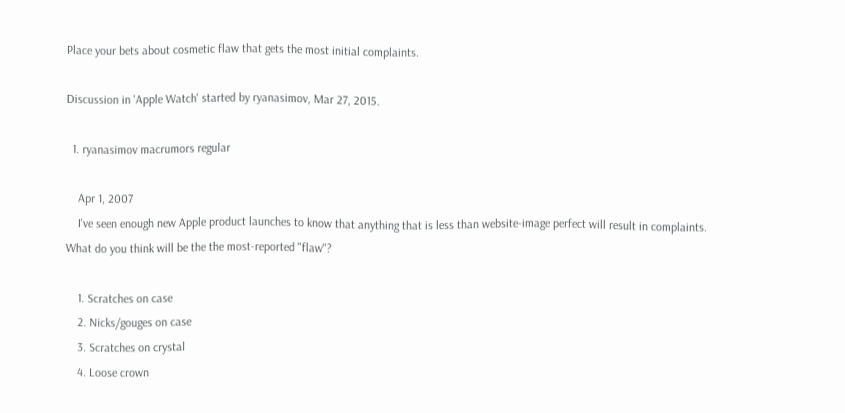Place your bets about cosmetic flaw that gets the most initial complaints.

Discussion in 'Apple Watch' started by ryanasimov, Mar 27, 2015.

  1. ryanasimov macrumors regular

    Apr 1, 2007
    I've seen enough new Apple product launches to know that anything that is less than website-image perfect will result in complaints. What do you think will be the the most-reported "flaw"?

    1. Scratches on case
    2. Nicks/gouges on case
    3. Scratches on crystal
    4. Loose crown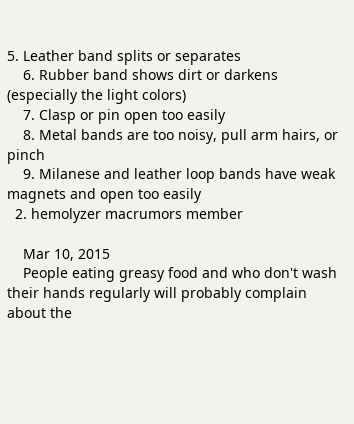5. Leather band splits or separates
    6. Rubber band shows dirt or darkens (especially the light colors)
    7. Clasp or pin open too easily
    8. Metal bands are too noisy, pull arm hairs, or pinch
    9. Milanese and leather loop bands have weak magnets and open too easily
  2. hemolyzer macrumors member

    Mar 10, 2015
    People eating greasy food and who don't wash their hands regularly will probably complain about the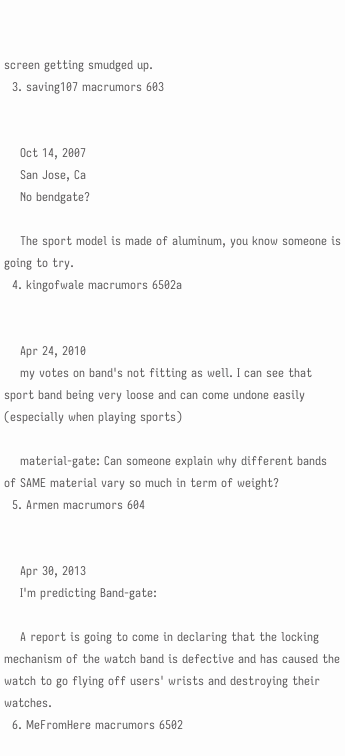screen getting smudged up.
  3. saving107 macrumors 603


    Oct 14, 2007
    San Jose, Ca
    No bendgate?

    The sport model is made of aluminum, you know someone is going to try.
  4. kingofwale macrumors 6502a


    Apr 24, 2010
    my votes on band's not fitting as well. I can see that sport band being very loose and can come undone easily (especially when playing sports)

    material-gate: Can someone explain why different bands of SAME material vary so much in term of weight?
  5. Armen macrumors 604


    Apr 30, 2013
    I'm predicting Band-gate:

    A report is going to come in declaring that the locking mechanism of the watch band is defective and has caused the watch to go flying off users' wrists and destroying their watches.
  6. MeFromHere macrumors 6502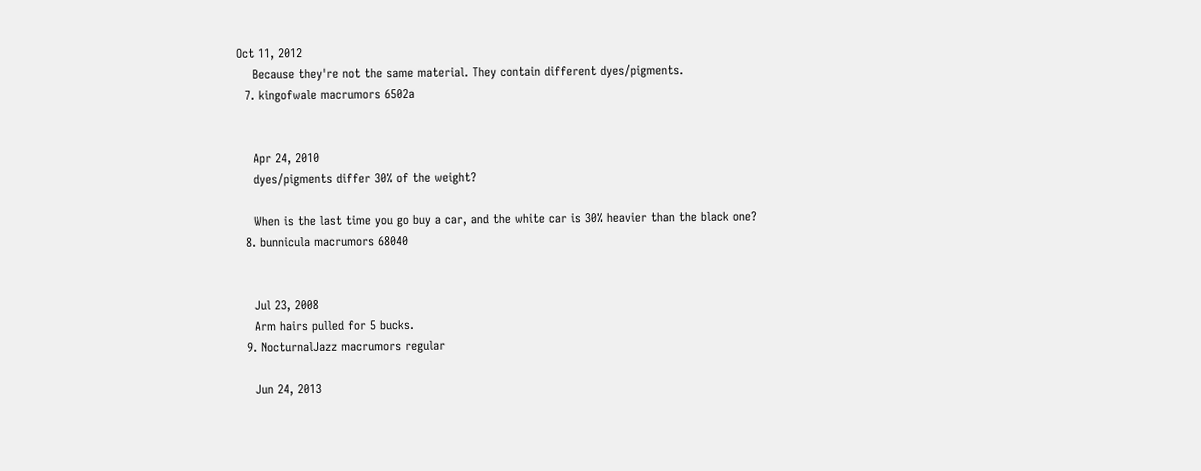Oct 11, 2012
    Because they're not the same material. They contain different dyes/pigments.
  7. kingofwale macrumors 6502a


    Apr 24, 2010
    dyes/pigments differ 30% of the weight?

    When is the last time you go buy a car, and the white car is 30% heavier than the black one?
  8. bunnicula macrumors 68040


    Jul 23, 2008
    Arm hairs pulled for 5 bucks.
  9. NocturnalJazz macrumors regular

    Jun 24, 2013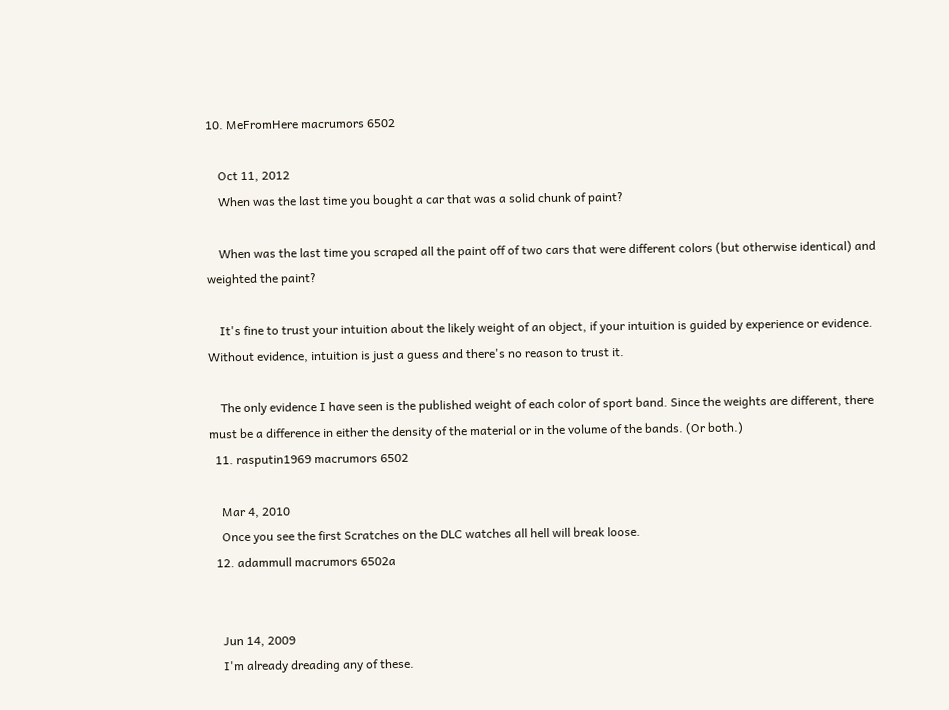10. MeFromHere macrumors 6502

    Oct 11, 2012
    When was the last time you bought a car that was a solid chunk of paint?

    When was the last time you scraped all the paint off of two cars that were different colors (but otherwise identical) and weighted the paint?

    It's fine to trust your intuition about the likely weight of an object, if your intuition is guided by experience or evidence. Without evidence, intuition is just a guess and there's no reason to trust it.

    The only evidence I have seen is the published weight of each color of sport band. Since the weights are different, there must be a difference in either the density of the material or in the volume of the bands. (Or both.)
  11. rasputin1969 macrumors 6502

    Mar 4, 2010
    Once you see the first Scratches on the DLC watches all hell will break loose.
  12. adammull macrumors 6502a


    Jun 14, 2009
    I'm already dreading any of these.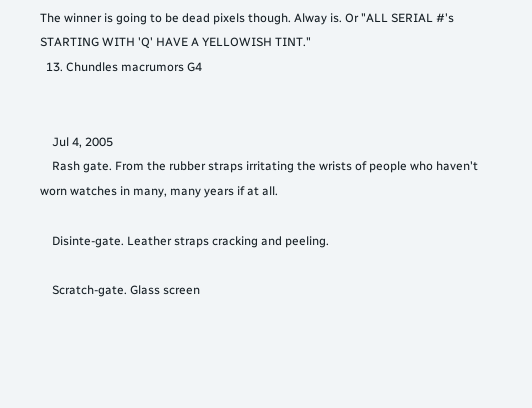The winner is going to be dead pixels though. Alway is. Or "ALL SERIAL #'s STARTING WITH 'Q' HAVE A YELLOWISH TINT."
  13. Chundles macrumors G4


    Jul 4, 2005
    Rash gate. From the rubber straps irritating the wrists of people who haven't worn watches in many, many years if at all.

    Disinte-gate. Leather straps cracking and peeling.

    Scratch-gate. Glass screen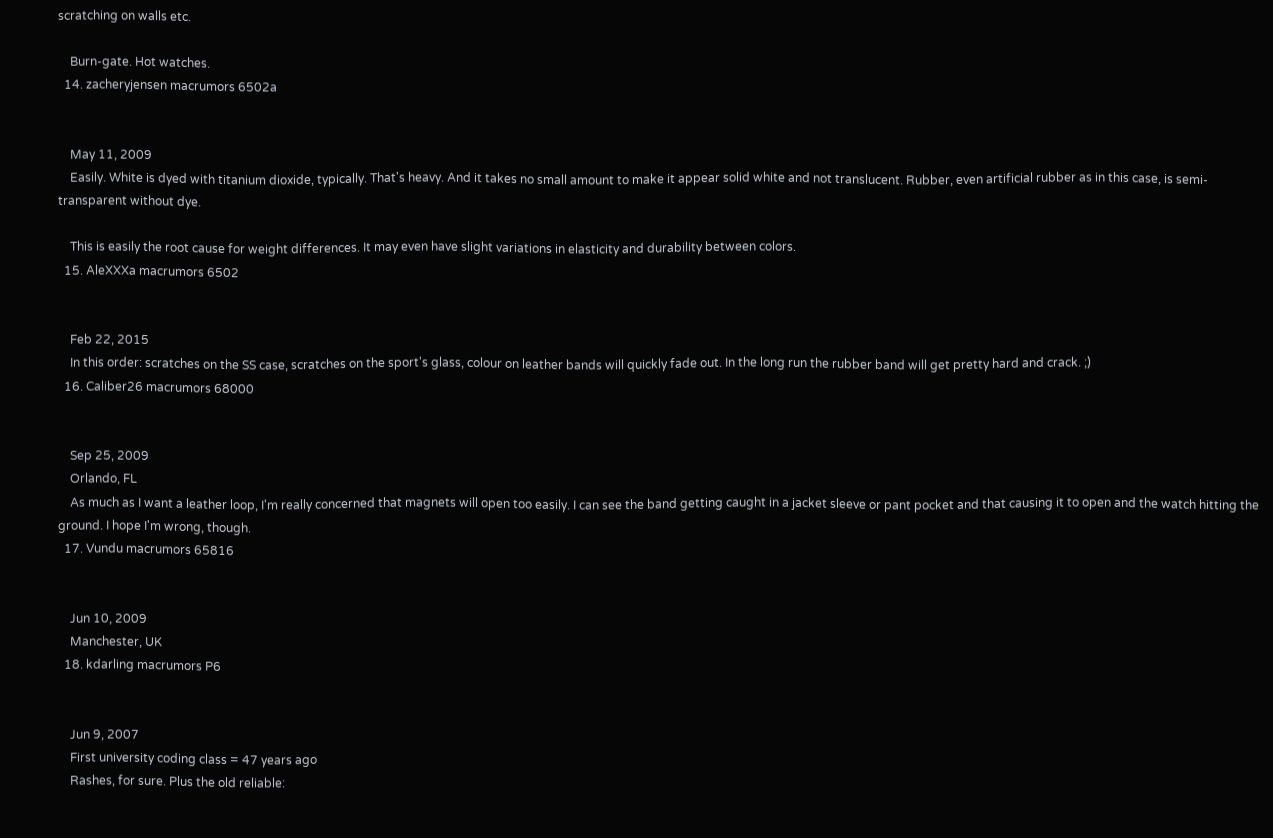scratching on walls etc.

    Burn-gate. Hot watches.
  14. zacheryjensen macrumors 6502a


    May 11, 2009
    Easily. White is dyed with titanium dioxide, typically. That's heavy. And it takes no small amount to make it appear solid white and not translucent. Rubber, even artificial rubber as in this case, is semi-transparent without dye.

    This is easily the root cause for weight differences. It may even have slight variations in elasticity and durability between colors.
  15. AleXXXa macrumors 6502


    Feb 22, 2015
    In this order: scratches on the SS case, scratches on the sport's glass, colour on leather bands will quickly fade out. In the long run the rubber band will get pretty hard and crack. ;)
  16. Caliber26 macrumors 68000


    Sep 25, 2009
    Orlando, FL
    As much as I want a leather loop, I'm really concerned that magnets will open too easily. I can see the band getting caught in a jacket sleeve or pant pocket and that causing it to open and the watch hitting the ground. I hope I'm wrong, though.
  17. Vundu macrumors 65816


    Jun 10, 2009
    Manchester, UK
  18. kdarling macrumors P6


    Jun 9, 2007
    First university coding class = 47 years ago
    Rashes, for sure. Plus the old reliable: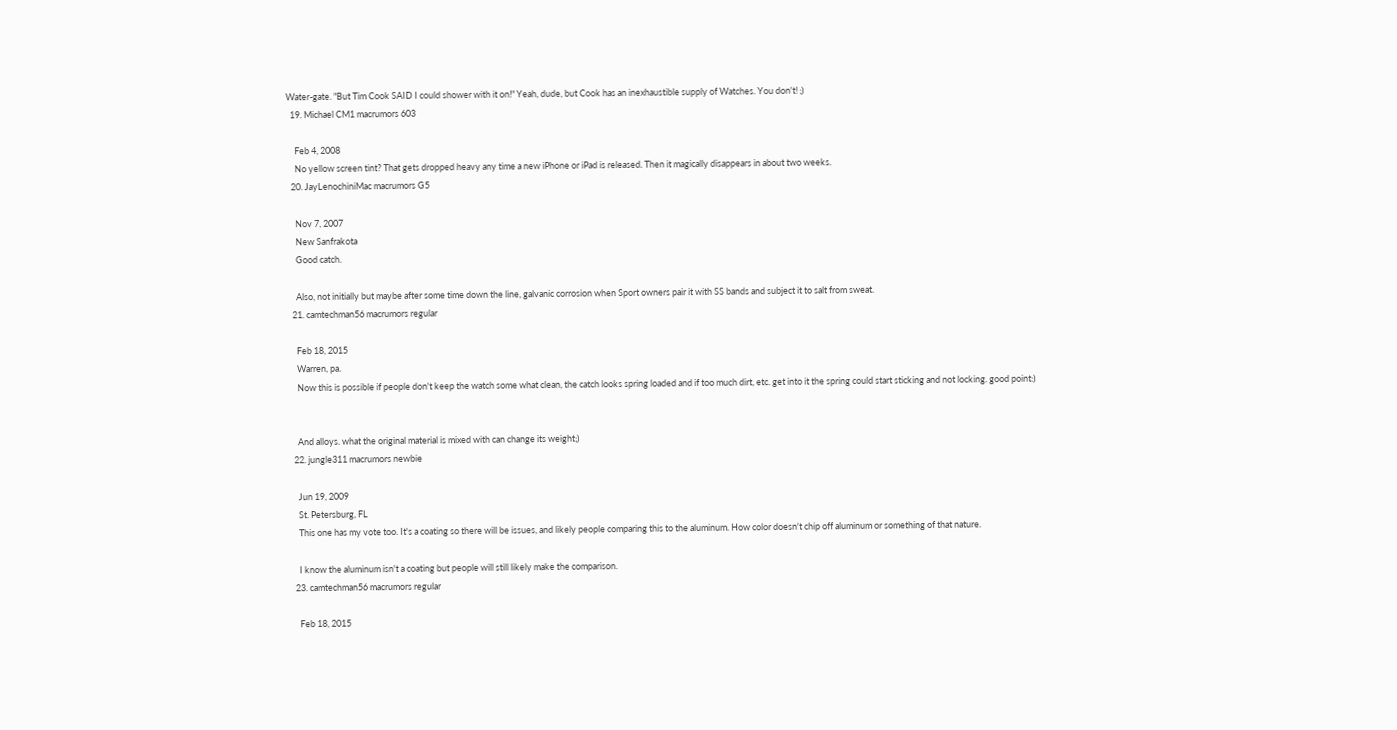Water-gate. "But Tim Cook SAID I could shower with it on!" Yeah, dude, but Cook has an inexhaustible supply of Watches. You don't! ;)
  19. Michael CM1 macrumors 603

    Feb 4, 2008
    No yellow screen tint? That gets dropped heavy any time a new iPhone or iPad is released. Then it magically disappears in about two weeks.
  20. JayLenochiniMac macrumors G5

    Nov 7, 2007
    New Sanfrakota
    Good catch.

    Also, not initially but maybe after some time down the line, galvanic corrosion when Sport owners pair it with SS bands and subject it to salt from sweat.
  21. camtechman56 macrumors regular

    Feb 18, 2015
    Warren, pa.
    Now this is possible if people don't keep the watch some what clean, the catch looks spring loaded and if too much dirt, etc. get into it the spring could start sticking and not locking. good point:)


    And alloys. what the original material is mixed with can change its weight;)
  22. jungle311 macrumors newbie

    Jun 19, 2009
    St. Petersburg, FL
    This one has my vote too. It's a coating so there will be issues, and likely people comparing this to the aluminum. How color doesn't chip off aluminum or something of that nature.

    I know the aluminum isn't a coating but people will still likely make the comparison.
  23. camtechman56 macrumors regular

    Feb 18, 2015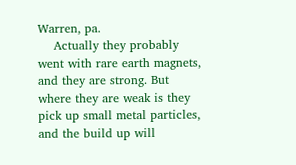Warren, pa.
    Actually they probably went with rare earth magnets, and they are strong. But where they are weak is they pick up small metal particles, and the build up will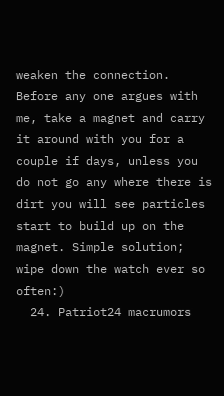weaken the connection. Before any one argues with me, take a magnet and carry it around with you for a couple if days, unless you do not go any where there is dirt you will see particles start to build up on the magnet. Simple solution; wipe down the watch ever so often:)
  24. Patriot24 macrumors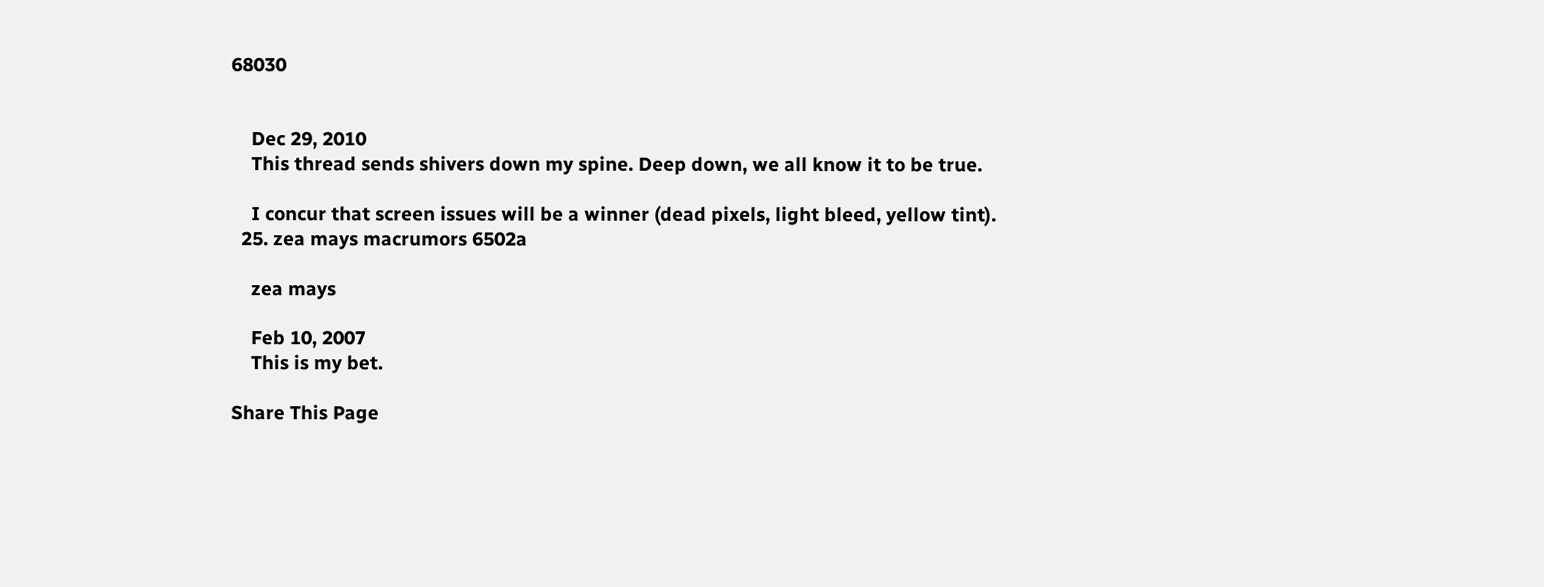68030


    Dec 29, 2010
    This thread sends shivers down my spine. Deep down, we all know it to be true.

    I concur that screen issues will be a winner (dead pixels, light bleed, yellow tint).
  25. zea mays macrumors 6502a

    zea mays

    Feb 10, 2007
    This is my bet.

Share This Page